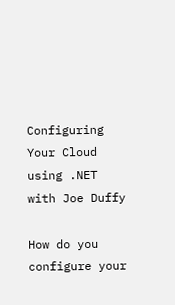Configuring Your Cloud using .NET with Joe Duffy

How do you configure your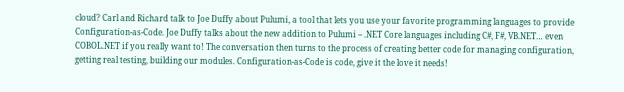cloud? Carl and Richard talk to Joe Duffy about Pulumi, a tool that lets you use your favorite programming languages to provide Configuration-as-Code. Joe Duffy talks about the new addition to Pulumi – .NET Core languages including C#, F#, VB.NET… even COBOL.NET if you really want to! The conversation then turns to the process of creating better code for managing configuration, getting real testing, building our modules. Configuration-as-Code is code, give it the love it needs!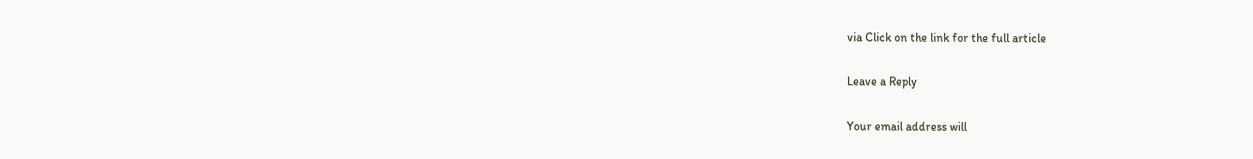via Click on the link for the full article

Leave a Reply

Your email address will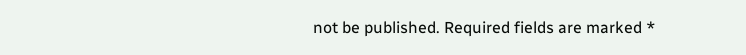not be published. Required fields are marked *